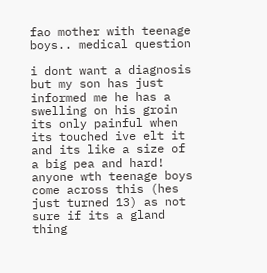fao mother with teenage boys.. medical question

i dont want a diagnosis but my son has just informed me he has a swelling on his groin its only painful when its touched ive elt it and its like a size of a big pea and hard! anyone wth teenage boys come across this (hes just turned 13) as not sure if its a gland thing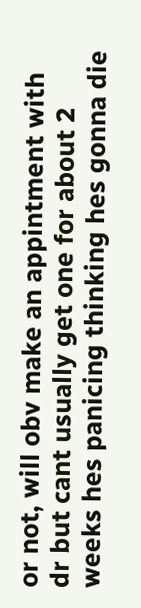or not, will obv make an appintment with dr but cant usually get one for about 2 weeks hes panicing thinking hes gonna die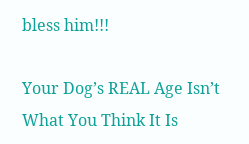bless him!!!

Your Dog’s REAL Age Isn’t What You Think It Is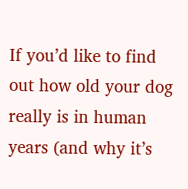If you’d like to find out how old your dog really is in human years (and why it’s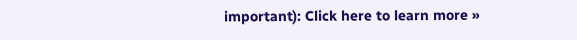important): Click here to learn more »